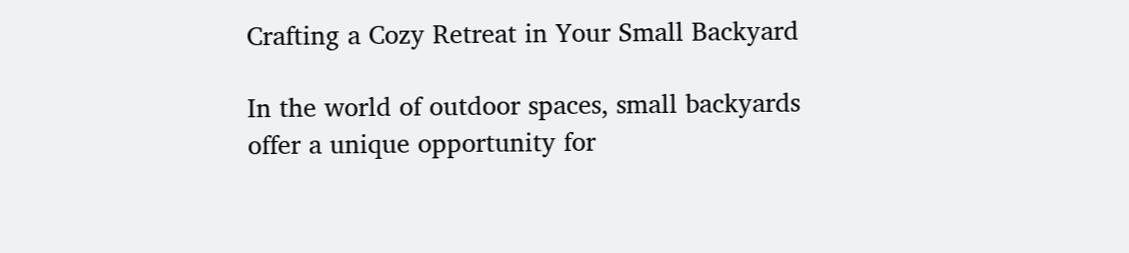Crafting a Cozy Retreat in Your Small Backyard

In the world of outdoor spaces, small backyards offer a unique opportunity for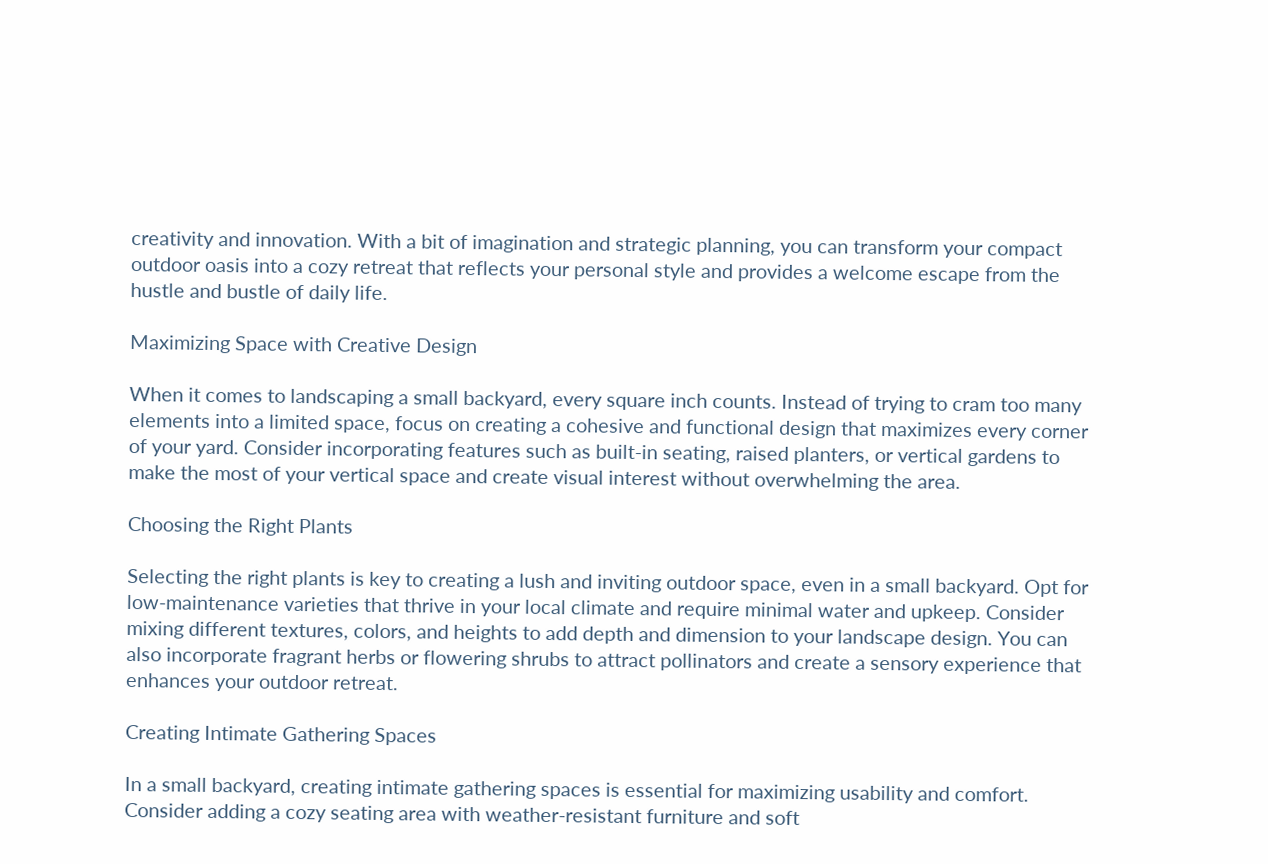creativity and innovation. With a bit of imagination and strategic planning, you can transform your compact outdoor oasis into a cozy retreat that reflects your personal style and provides a welcome escape from the hustle and bustle of daily life.

Maximizing Space with Creative Design

When it comes to landscaping a small backyard, every square inch counts. Instead of trying to cram too many elements into a limited space, focus on creating a cohesive and functional design that maximizes every corner of your yard. Consider incorporating features such as built-in seating, raised planters, or vertical gardens to make the most of your vertical space and create visual interest without overwhelming the area.

Choosing the Right Plants

Selecting the right plants is key to creating a lush and inviting outdoor space, even in a small backyard. Opt for low-maintenance varieties that thrive in your local climate and require minimal water and upkeep. Consider mixing different textures, colors, and heights to add depth and dimension to your landscape design. You can also incorporate fragrant herbs or flowering shrubs to attract pollinators and create a sensory experience that enhances your outdoor retreat.

Creating Intimate Gathering Spaces

In a small backyard, creating intimate gathering spaces is essential for maximizing usability and comfort. Consider adding a cozy seating area with weather-resistant furniture and soft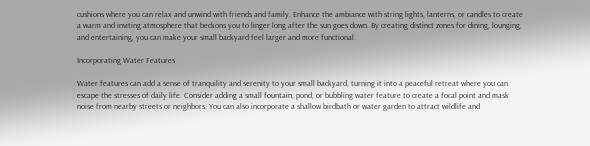cushions where you can relax and unwind with friends and family. Enhance the ambiance with string lights, lanterns, or candles to create a warm and inviting atmosphere that beckons you to linger long after the sun goes down. By creating distinct zones for dining, lounging, and entertaining, you can make your small backyard feel larger and more functional.

Incorporating Water Features

Water features can add a sense of tranquility and serenity to your small backyard, turning it into a peaceful retreat where you can escape the stresses of daily life. Consider adding a small fountain, pond, or bubbling water feature to create a focal point and mask noise from nearby streets or neighbors. You can also incorporate a shallow birdbath or water garden to attract wildlife and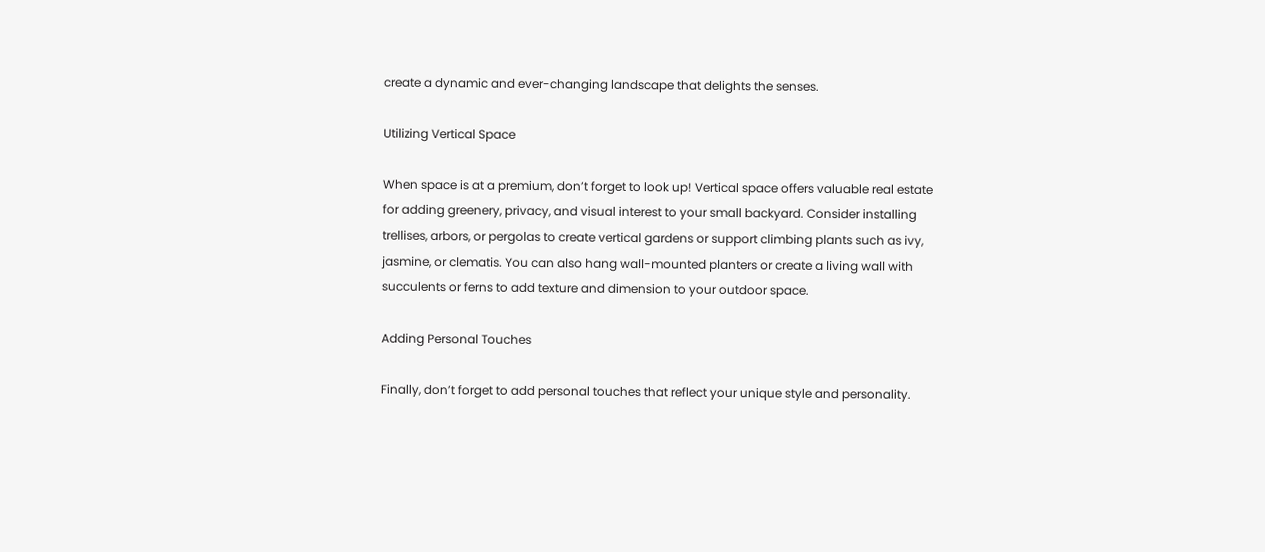create a dynamic and ever-changing landscape that delights the senses.

Utilizing Vertical Space

When space is at a premium, don’t forget to look up! Vertical space offers valuable real estate for adding greenery, privacy, and visual interest to your small backyard. Consider installing trellises, arbors, or pergolas to create vertical gardens or support climbing plants such as ivy, jasmine, or clematis. You can also hang wall-mounted planters or create a living wall with succulents or ferns to add texture and dimension to your outdoor space.

Adding Personal Touches

Finally, don’t forget to add personal touches that reflect your unique style and personality.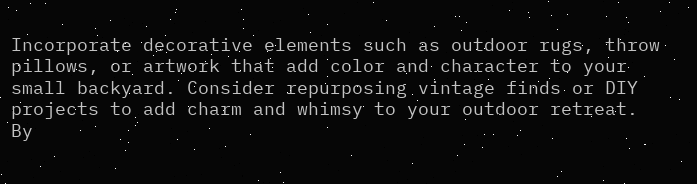Incorporate decorative elements such as outdoor rugs, throw pillows, or artwork that add color and character to your small backyard. Consider repurposing vintage finds or DIY projects to add charm and whimsy to your outdoor retreat. By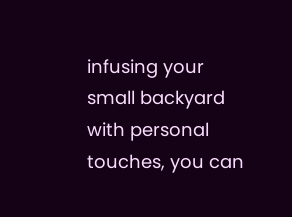infusing your small backyard with personal touches, you can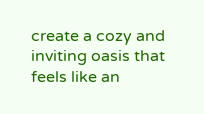create a cozy and inviting oasis that feels like an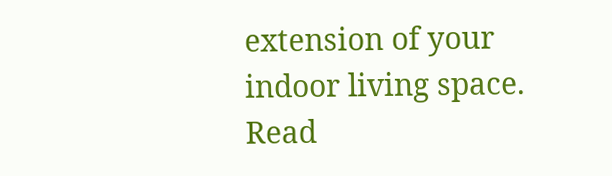extension of your indoor living space. Read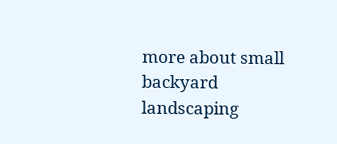more about small backyard landscaping